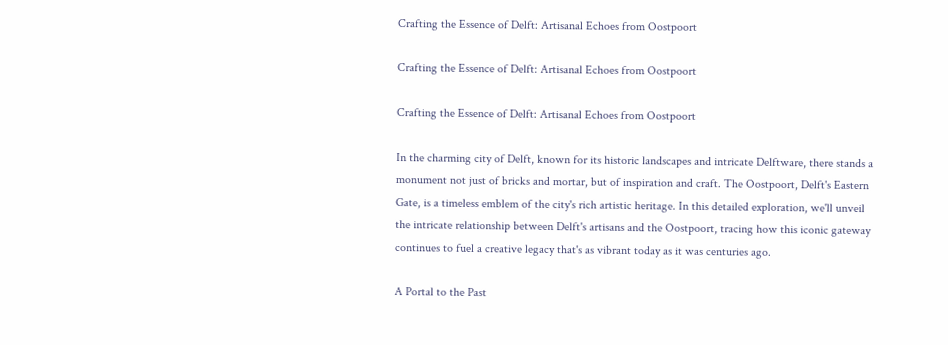Crafting the Essence of Delft: Artisanal Echoes from Oostpoort

Crafting the Essence of Delft: Artisanal Echoes from Oostpoort

Crafting the Essence of Delft: Artisanal Echoes from Oostpoort

In the charming city of Delft, known for its historic landscapes and intricate Delftware, there stands a monument not just of bricks and mortar, but of inspiration and craft. The Oostpoort, Delft's Eastern Gate, is a timeless emblem of the city's rich artistic heritage. In this detailed exploration, we'll unveil the intricate relationship between Delft's artisans and the Oostpoort, tracing how this iconic gateway continues to fuel a creative legacy that's as vibrant today as it was centuries ago.

A Portal to the Past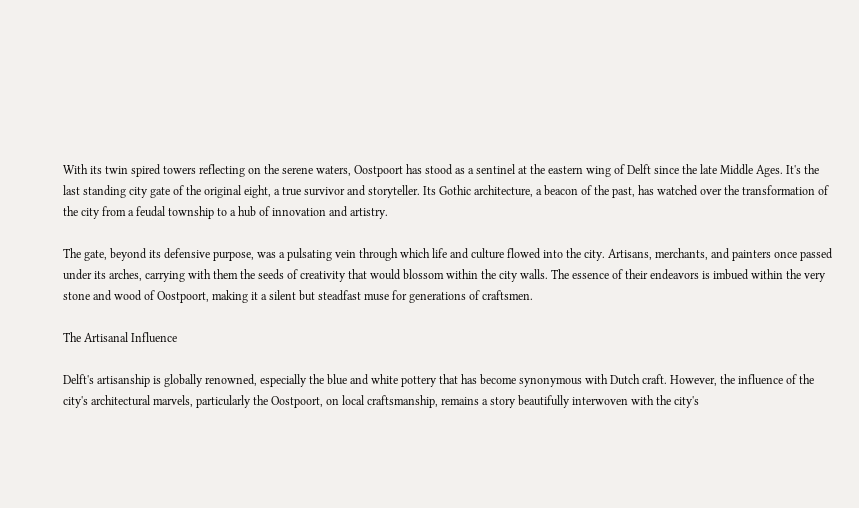With its twin spired towers reflecting on the serene waters, Oostpoort has stood as a sentinel at the eastern wing of Delft since the late Middle Ages. It's the last standing city gate of the original eight, a true survivor and storyteller. Its Gothic architecture, a beacon of the past, has watched over the transformation of the city from a feudal township to a hub of innovation and artistry.

The gate, beyond its defensive purpose, was a pulsating vein through which life and culture flowed into the city. Artisans, merchants, and painters once passed under its arches, carrying with them the seeds of creativity that would blossom within the city walls. The essence of their endeavors is imbued within the very stone and wood of Oostpoort, making it a silent but steadfast muse for generations of craftsmen.

The Artisanal Influence

Delft's artisanship is globally renowned, especially the blue and white pottery that has become synonymous with Dutch craft. However, the influence of the city's architectural marvels, particularly the Oostpoort, on local craftsmanship, remains a story beautifully interwoven with the city's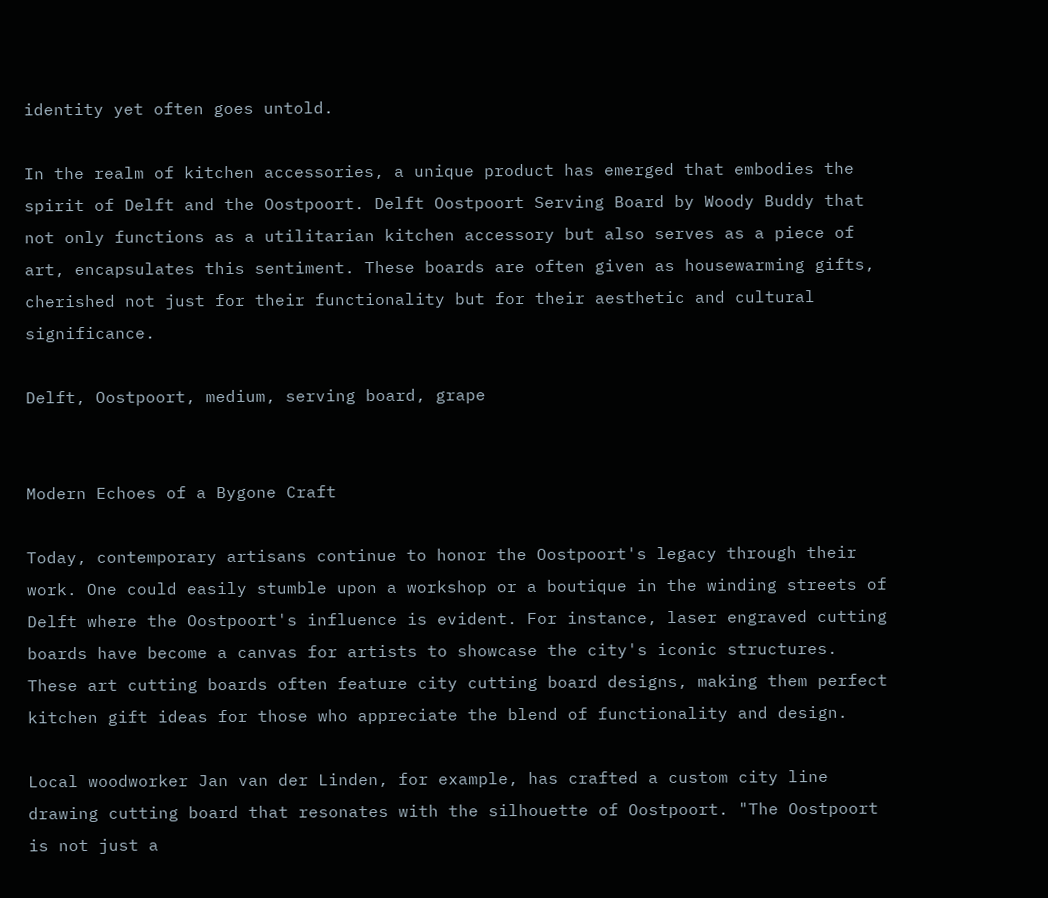identity yet often goes untold.

In the realm of kitchen accessories, a unique product has emerged that embodies the spirit of Delft and the Oostpoort. Delft Oostpoort Serving Board by Woody Buddy that not only functions as a utilitarian kitchen accessory but also serves as a piece of art, encapsulates this sentiment. These boards are often given as housewarming gifts, cherished not just for their functionality but for their aesthetic and cultural significance.

Delft, Oostpoort, medium, serving board, grape


Modern Echoes of a Bygone Craft

Today, contemporary artisans continue to honor the Oostpoort's legacy through their work. One could easily stumble upon a workshop or a boutique in the winding streets of Delft where the Oostpoort's influence is evident. For instance, laser engraved cutting boards have become a canvas for artists to showcase the city's iconic structures. These art cutting boards often feature city cutting board designs, making them perfect kitchen gift ideas for those who appreciate the blend of functionality and design.

Local woodworker Jan van der Linden, for example, has crafted a custom city line drawing cutting board that resonates with the silhouette of Oostpoort. "The Oostpoort is not just a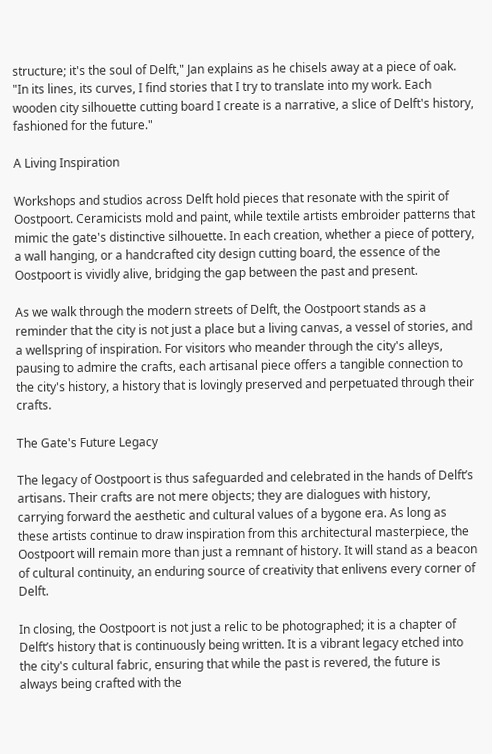structure; it's the soul of Delft," Jan explains as he chisels away at a piece of oak. "In its lines, its curves, I find stories that I try to translate into my work. Each wooden city silhouette cutting board I create is a narrative, a slice of Delft's history, fashioned for the future."

A Living Inspiration

Workshops and studios across Delft hold pieces that resonate with the spirit of Oostpoort. Ceramicists mold and paint, while textile artists embroider patterns that mimic the gate's distinctive silhouette. In each creation, whether a piece of pottery, a wall hanging, or a handcrafted city design cutting board, the essence of the Oostpoort is vividly alive, bridging the gap between the past and present.

As we walk through the modern streets of Delft, the Oostpoort stands as a reminder that the city is not just a place but a living canvas, a vessel of stories, and a wellspring of inspiration. For visitors who meander through the city's alleys, pausing to admire the crafts, each artisanal piece offers a tangible connection to the city's history, a history that is lovingly preserved and perpetuated through their crafts.

The Gate's Future Legacy

The legacy of Oostpoort is thus safeguarded and celebrated in the hands of Delft’s artisans. Their crafts are not mere objects; they are dialogues with history, carrying forward the aesthetic and cultural values of a bygone era. As long as these artists continue to draw inspiration from this architectural masterpiece, the Oostpoort will remain more than just a remnant of history. It will stand as a beacon of cultural continuity, an enduring source of creativity that enlivens every corner of Delft.

In closing, the Oostpoort is not just a relic to be photographed; it is a chapter of Delft’s history that is continuously being written. It is a vibrant legacy etched into the city's cultural fabric, ensuring that while the past is revered, the future is always being crafted with the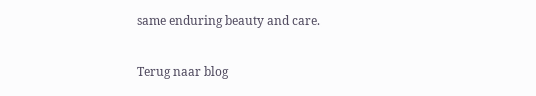same enduring beauty and care.

Terug naar blog